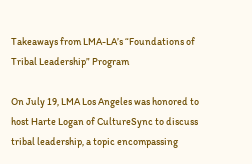Takeaways from LMA-LA’s “Foundations of Tribal Leadership” Program

On July 19, LMA Los Angeles was honored to host Harte Logan of CultureSync to discuss tribal leadership, a topic encompassing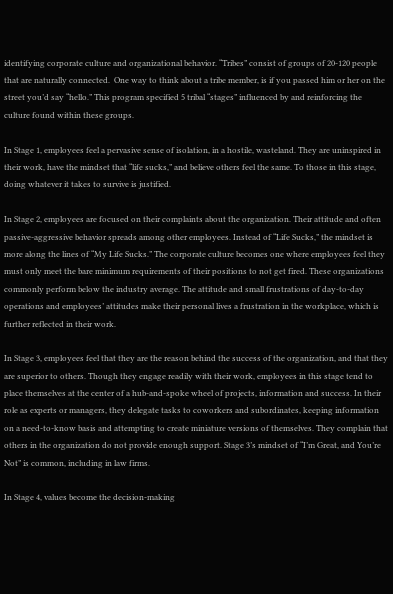identifying corporate culture and organizational behavior. “Tribes” consist of groups of 20-120 people that are naturally connected.  One way to think about a tribe member, is if you passed him or her on the street you’d say “hello.” This program specified 5 tribal “stages” influenced by and reinforcing the culture found within these groups.

In Stage 1, employees feel a pervasive sense of isolation, in a hostile, wasteland. They are uninspired in their work, have the mindset that “life sucks,” and believe others feel the same. To those in this stage, doing whatever it takes to survive is justified.

In Stage 2, employees are focused on their complaints about the organization. Their attitude and often passive-aggressive behavior spreads among other employees. Instead of “Life Sucks,” the mindset is more along the lines of “My Life Sucks.” The corporate culture becomes one where employees feel they must only meet the bare minimum requirements of their positions to not get fired. These organizations commonly perform below the industry average. The attitude and small frustrations of day-to-day operations and employees’ attitudes make their personal lives a frustration in the workplace, which is further reflected in their work.

In Stage 3, employees feel that they are the reason behind the success of the organization, and that they are superior to others. Though they engage readily with their work, employees in this stage tend to place themselves at the center of a hub-and-spoke wheel of projects, information and success. In their role as experts or managers, they delegate tasks to coworkers and subordinates, keeping information on a need-to-know basis and attempting to create miniature versions of themselves. They complain that others in the organization do not provide enough support. Stage 3’s mindset of “I’m Great, and You’re Not” is common, including in law firms.

In Stage 4, values become the decision-making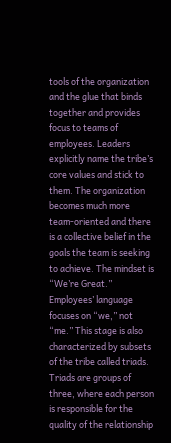tools of the organization and the glue that binds together and provides focus to teams of employees. Leaders explicitly name the tribe’s core values and stick to them. The organization becomes much more team-oriented and there is a collective belief in the goals the team is seeking to achieve. The mindset is “We’re Great.” Employees’ language focuses on “we,” not “me.” This stage is also characterized by subsets of the tribe called triads. Triads are groups of three, where each person is responsible for the quality of the relationship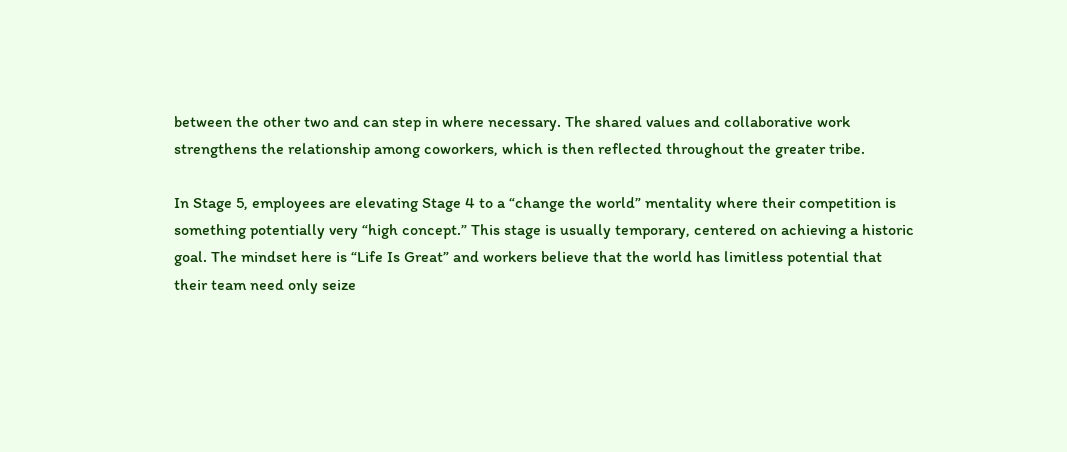between the other two and can step in where necessary. The shared values and collaborative work strengthens the relationship among coworkers, which is then reflected throughout the greater tribe.

In Stage 5, employees are elevating Stage 4 to a “change the world” mentality where their competition is something potentially very “high concept.” This stage is usually temporary, centered on achieving a historic goal. The mindset here is “Life Is Great” and workers believe that the world has limitless potential that their team need only seize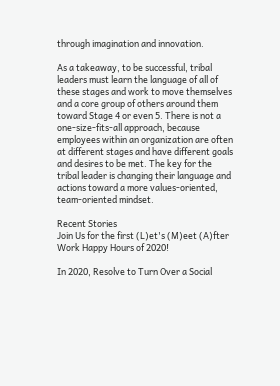through imagination and innovation.

As a takeaway, to be successful, tribal leaders must learn the language of all of these stages and work to move themselves and a core group of others around them toward Stage 4 or even 5. There is not a one-size-fits-all approach, because employees within an organization are often at different stages and have different goals and desires to be met. The key for the tribal leader is changing their language and actions toward a more values-oriented, team-oriented mindset.

Recent Stories
Join Us for the first (L)et's (M)eet (A)fter Work Happy Hours of 2020!

In 2020, Resolve to Turn Over a Social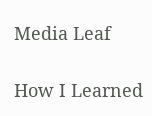Media Leaf

How I Learned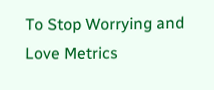To Stop Worrying and Love Metrics